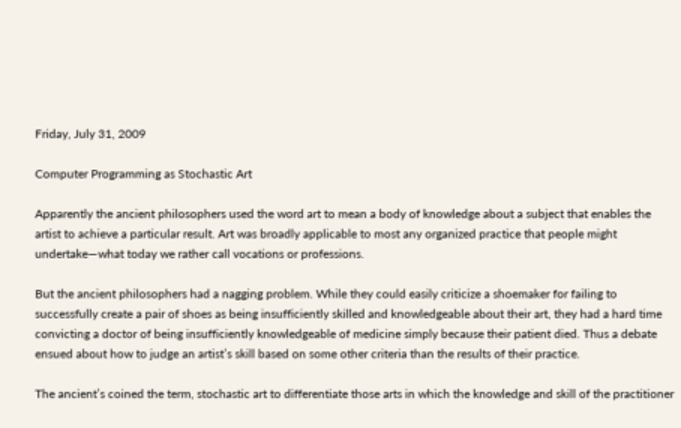Friday, July 31, 2009

Computer Programming as Stochastic Art

Apparently the ancient philosophers used the word art to mean a body of knowledge about a subject that enables the artist to achieve a particular result. Art was broadly applicable to most any organized practice that people might undertake—what today we rather call vocations or professions.

But the ancient philosophers had a nagging problem. While they could easily criticize a shoemaker for failing to successfully create a pair of shoes as being insufficiently skilled and knowledgeable about their art, they had a hard time convicting a doctor of being insufficiently knowledgeable of medicine simply because their patient died. Thus a debate ensued about how to judge an artist’s skill based on some other criteria than the results of their practice.

The ancient’s coined the term, stochastic art to differentiate those arts in which the knowledge and skill of the practitioner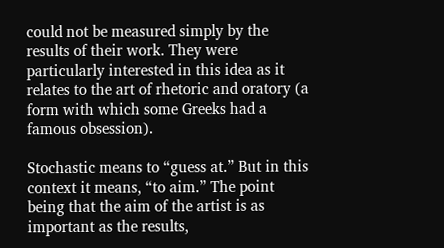could not be measured simply by the results of their work. They were particularly interested in this idea as it relates to the art of rhetoric and oratory (a form with which some Greeks had a famous obsession).

Stochastic means to “guess at.” But in this context it means, “to aim.” The point being that the aim of the artist is as important as the results,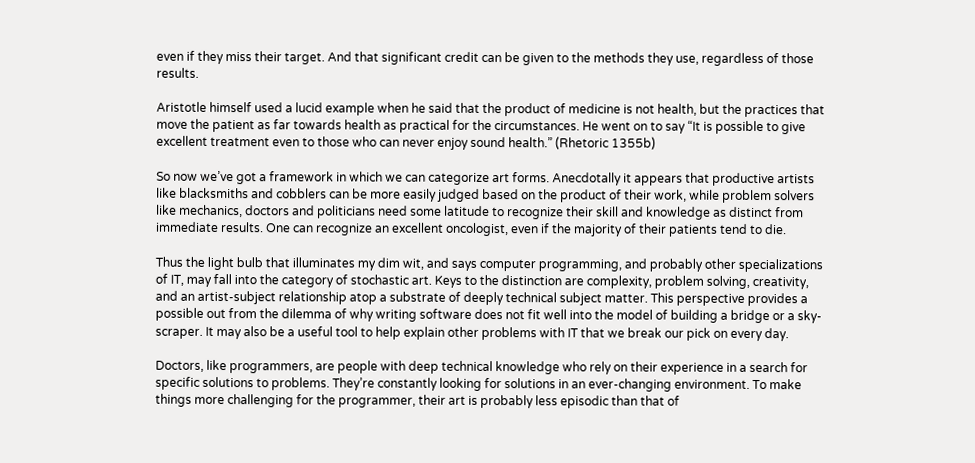even if they miss their target. And that significant credit can be given to the methods they use, regardless of those results.

Aristotle himself used a lucid example when he said that the product of medicine is not health, but the practices that move the patient as far towards health as practical for the circumstances. He went on to say “It is possible to give excellent treatment even to those who can never enjoy sound health.” (Rhetoric 1355b)

So now we’ve got a framework in which we can categorize art forms. Anecdotally it appears that productive artists like blacksmiths and cobblers can be more easily judged based on the product of their work, while problem solvers like mechanics, doctors and politicians need some latitude to recognize their skill and knowledge as distinct from immediate results. One can recognize an excellent oncologist, even if the majority of their patients tend to die.

Thus the light bulb that illuminates my dim wit, and says computer programming, and probably other specializations of IT, may fall into the category of stochastic art. Keys to the distinction are complexity, problem solving, creativity, and an artist-subject relationship atop a substrate of deeply technical subject matter. This perspective provides a possible out from the dilemma of why writing software does not fit well into the model of building a bridge or a sky-scraper. It may also be a useful tool to help explain other problems with IT that we break our pick on every day.

Doctors, like programmers, are people with deep technical knowledge who rely on their experience in a search for specific solutions to problems. They’re constantly looking for solutions in an ever-changing environment. To make things more challenging for the programmer, their art is probably less episodic than that of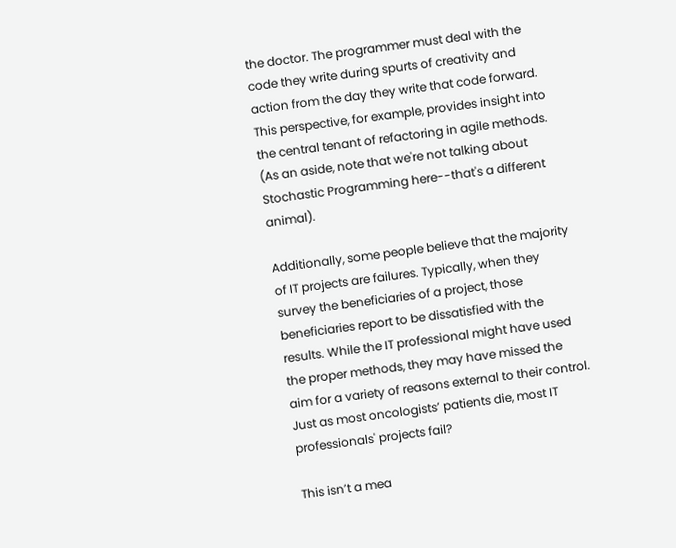the doctor. The programmer must deal with the code they write during spurts of creativity and action from the day they write that code forward. This perspective, for example, provides insight into the central tenant of refactoring in agile methods. (As an aside, note that we're not talking about Stochastic Programming here--that's a different animal).

Additionally, some people believe that the majority of IT projects are failures. Typically, when they survey the beneficiaries of a project, those beneficiaries report to be dissatisfied with the results. While the IT professional might have used the proper methods, they may have missed the aim for a variety of reasons external to their control. Just as most oncologists’ patients die, most IT professionals' projects fail?

This isn’t a mea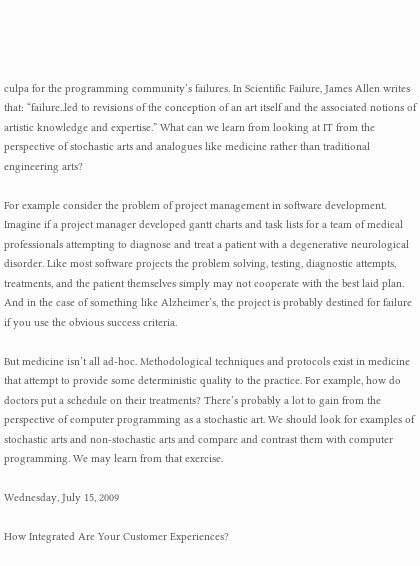culpa for the programming community’s failures. In Scientific Failure, James Allen writes that: “failure..led to revisions of the conception of an art itself and the associated notions of artistic knowledge and expertise.” What can we learn from looking at IT from the perspective of stochastic arts and analogues like medicine rather than traditional engineering arts?

For example consider the problem of project management in software development. Imagine if a project manager developed gantt charts and task lists for a team of medical professionals attempting to diagnose and treat a patient with a degenerative neurological disorder. Like most software projects the problem solving, testing, diagnostic attempts, treatments, and the patient themselves simply may not cooperate with the best laid plan. And in the case of something like Alzheimer’s, the project is probably destined for failure if you use the obvious success criteria.

But medicine isn’t all ad-hoc. Methodological techniques and protocols exist in medicine that attempt to provide some deterministic quality to the practice. For example, how do doctors put a schedule on their treatments? There’s probably a lot to gain from the perspective of computer programming as a stochastic art. We should look for examples of stochastic arts and non-stochastic arts and compare and contrast them with computer programming. We may learn from that exercise.

Wednesday, July 15, 2009

How Integrated Are Your Customer Experiences?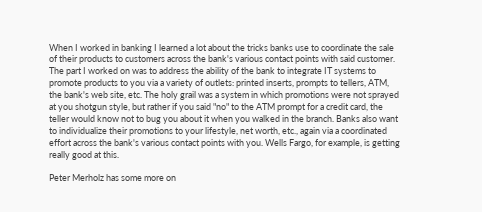When I worked in banking I learned a lot about the tricks banks use to coordinate the sale of their products to customers across the bank's various contact points with said customer. The part I worked on was to address the ability of the bank to integrate IT systems to promote products to you via a variety of outlets: printed inserts, prompts to tellers, ATM, the bank's web site, etc. The holy grail was a system in which promotions were not sprayed at you shotgun style, but rather if you said "no" to the ATM prompt for a credit card, the teller would know not to bug you about it when you walked in the branch. Banks also want to individualize their promotions to your lifestyle, net worth, etc., again via a coordinated effort across the bank's various contact points with you. Wells Fargo, for example, is getting really good at this.

Peter Merholz has some more on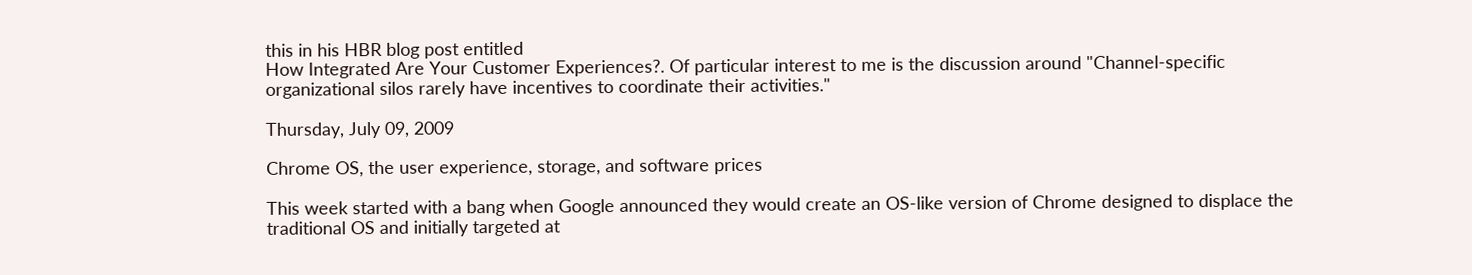this in his HBR blog post entitled
How Integrated Are Your Customer Experiences?. Of particular interest to me is the discussion around "Channel-specific organizational silos rarely have incentives to coordinate their activities."

Thursday, July 09, 2009

Chrome OS, the user experience, storage, and software prices

This week started with a bang when Google announced they would create an OS-like version of Chrome designed to displace the traditional OS and initially targeted at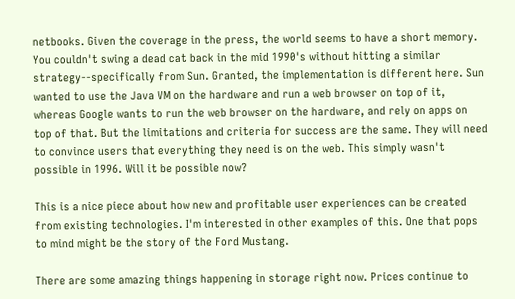netbooks. Given the coverage in the press, the world seems to have a short memory. You couldn't swing a dead cat back in the mid 1990's without hitting a similar strategy--specifically from Sun. Granted, the implementation is different here. Sun wanted to use the Java VM on the hardware and run a web browser on top of it, whereas Google wants to run the web browser on the hardware, and rely on apps on top of that. But the limitations and criteria for success are the same. They will need to convince users that everything they need is on the web. This simply wasn't possible in 1996. Will it be possible now?

This is a nice piece about how new and profitable user experiences can be created from existing technologies. I'm interested in other examples of this. One that pops to mind might be the story of the Ford Mustang.

There are some amazing things happening in storage right now. Prices continue to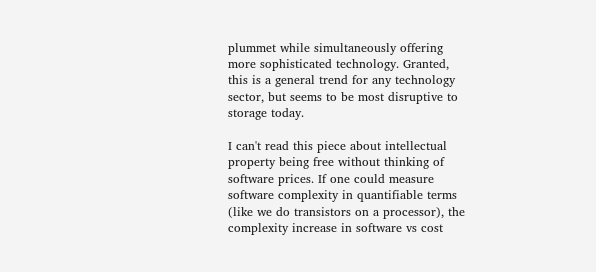plummet while simultaneously offering more sophisticated technology. Granted, this is a general trend for any technology sector, but seems to be most disruptive to storage today.

I can't read this piece about intellectual property being free without thinking of software prices. If one could measure software complexity in quantifiable terms (like we do transistors on a processor), the complexity increase in software vs cost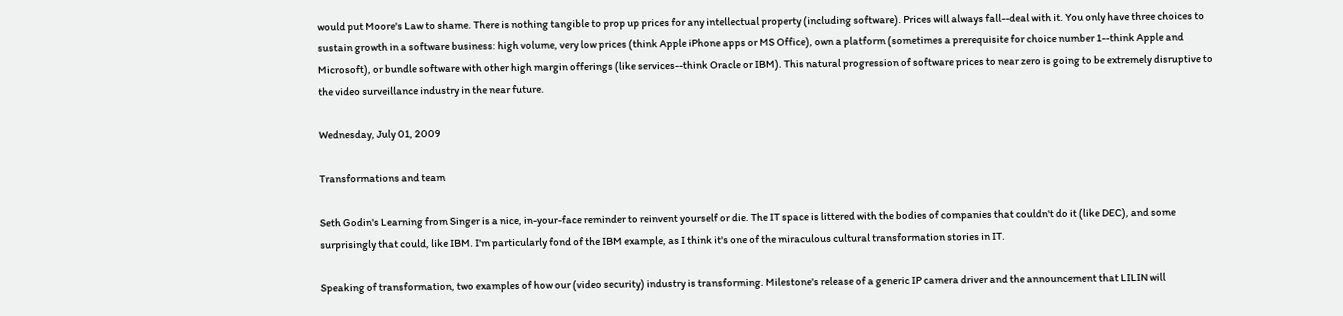would put Moore's Law to shame. There is nothing tangible to prop up prices for any intellectual property (including software). Prices will always fall--deal with it. You only have three choices to sustain growth in a software business: high volume, very low prices (think Apple iPhone apps or MS Office), own a platform (sometimes a prerequisite for choice number 1--think Apple and Microsoft), or bundle software with other high margin offerings (like services--think Oracle or IBM). This natural progression of software prices to near zero is going to be extremely disruptive to the video surveillance industry in the near future.

Wednesday, July 01, 2009

Transformations and team

Seth Godin's Learning from Singer is a nice, in-your-face reminder to reinvent yourself or die. The IT space is littered with the bodies of companies that couldn't do it (like DEC), and some surprisingly that could, like IBM. I'm particularly fond of the IBM example, as I think it's one of the miraculous cultural transformation stories in IT.

Speaking of transformation, two examples of how our (video security) industry is transforming. Milestone's release of a generic IP camera driver and the announcement that LILIN will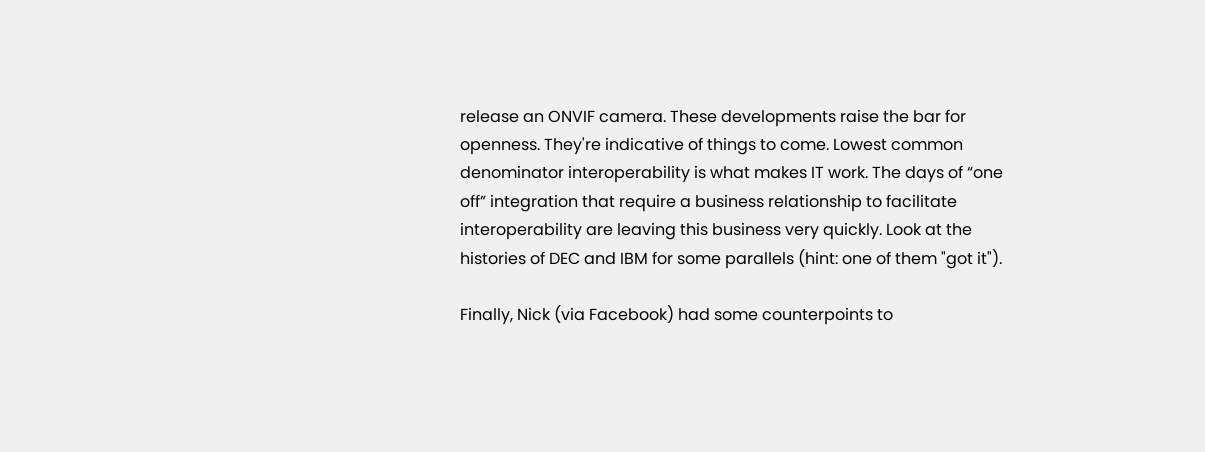release an ONVIF camera. These developments raise the bar for openness. They're indicative of things to come. Lowest common denominator interoperability is what makes IT work. The days of “one off” integration that require a business relationship to facilitate interoperability are leaving this business very quickly. Look at the histories of DEC and IBM for some parallels (hint: one of them "got it").

Finally, Nick (via Facebook) had some counterpoints to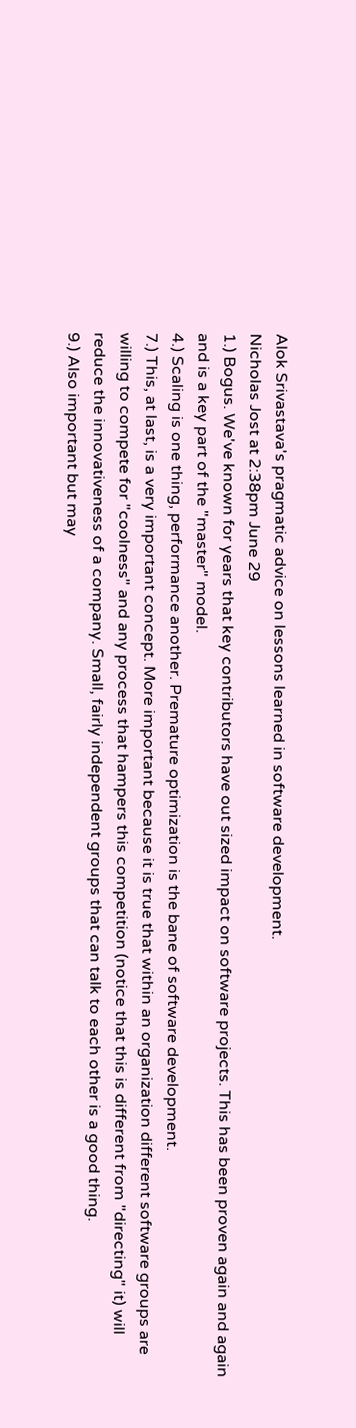Alok Srivastava's pragmatic advice on lessons learned in software development.
Nicholas Jost at 2:38pm June 29
1.) Bogus. We've known for years that key contributors have out sized impact on software projects. This has been proven again and again and is a key part of the "master" model.
4.) Scaling is one thing, performance another. Premature optimization is the bane of software development.
7.) This, at last, is a very important concept. More important because it is true that within an organization different software groups are willing to compete for "coolness" and any process that hampers this competition (notice that this is different from "directing" it) will reduce the innovativeness of a company. Small, fairly independent groups that can talk to each other is a good thing.
9.) Also important but may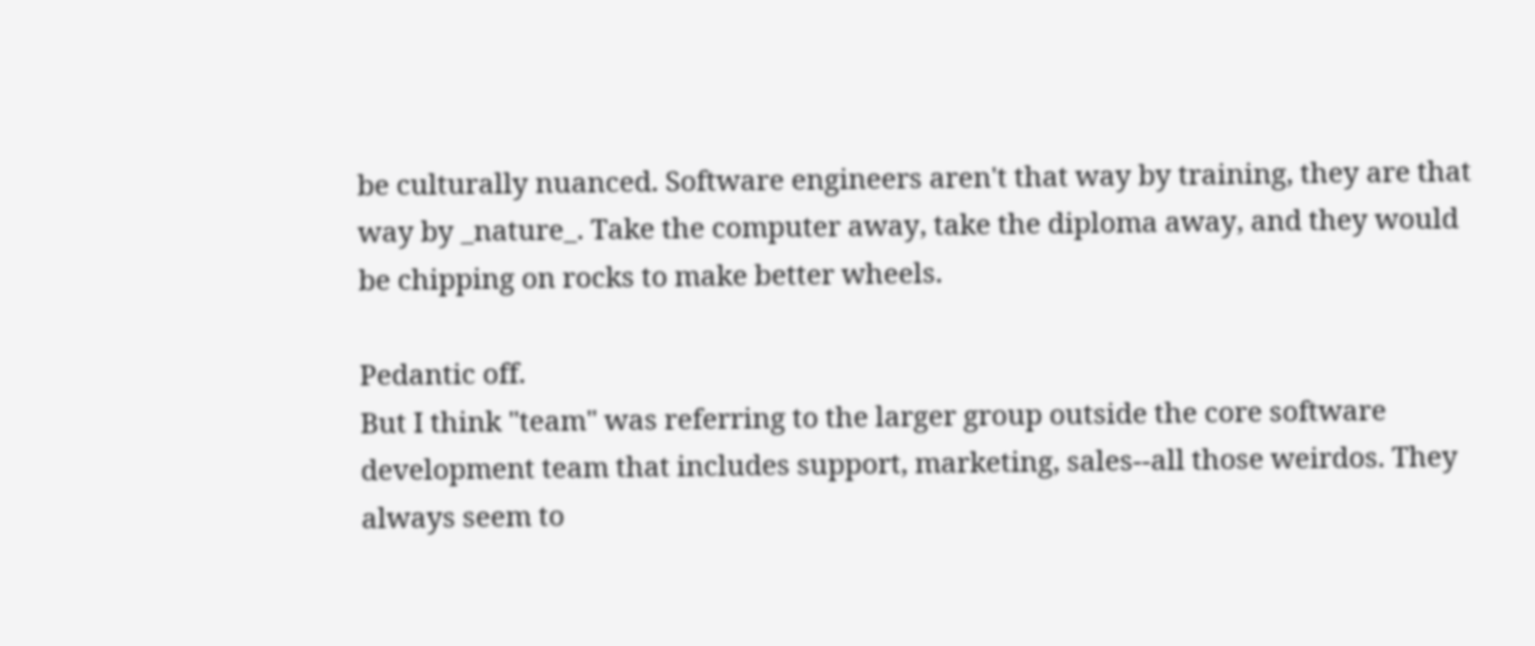be culturally nuanced. Software engineers aren't that way by training, they are that way by _nature_. Take the computer away, take the diploma away, and they would be chipping on rocks to make better wheels.

Pedantic off.
But I think "team" was referring to the larger group outside the core software development team that includes support, marketing, sales--all those weirdos. They always seem to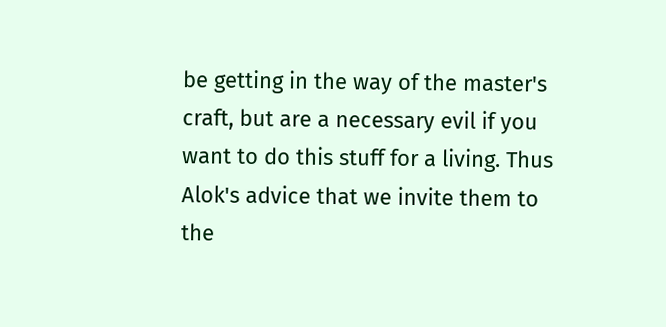be getting in the way of the master's craft, but are a necessary evil if you want to do this stuff for a living. Thus Alok's advice that we invite them to the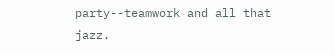party--teamwork and all that jazz.